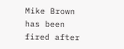Mike Brown has been fired after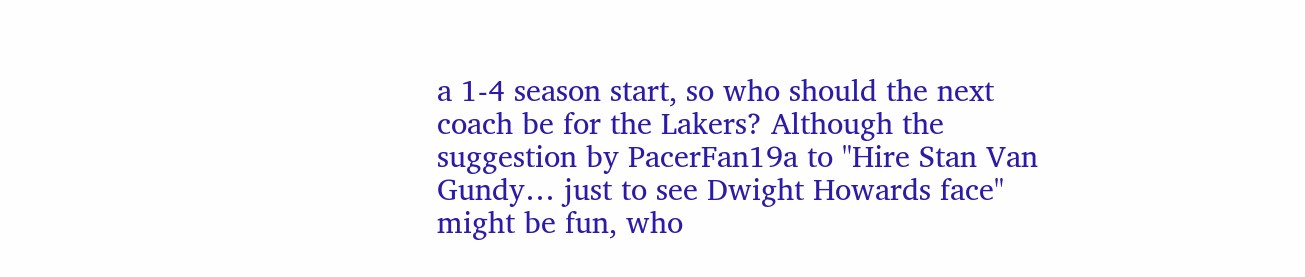a 1-4 season start, so who should the next coach be for the Lakers? Although the suggestion by PacerFan19a to "Hire Stan Van Gundy… just to see Dwight Howards face" might be fun, who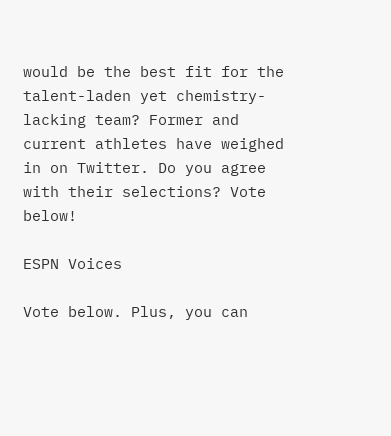would be the best fit for the talent-laden yet chemistry-lacking team? Former and current athletes have weighed in on Twitter. Do you agree with their selections? Vote below!

ESPN Voices

Vote below. Plus, you can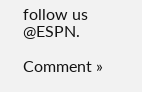follow us @ESPN.

Comment »